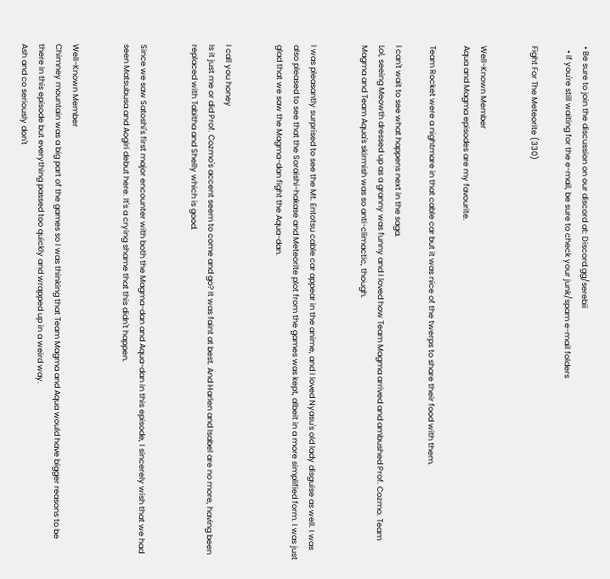• Be sure to join the discussion on our discord at: Discord.gg/serebii
  • If you're still waiting for the e-mail, be sure to check your junk/spam e-mail folders

Fight For The Meteorite (330)


Well-Known Member
Aqua and Magma episodes are my favourite.

Team Rocket were a nightmare in that cable car but it was nice of the twerps to share their food with them.

I can't wait to see what happens next in the saga.
Lol, seeing Meowth dressed up as a granny was funny and I loved how Team Magma arrived and ambushed Prof. Cozmo. Team Magma and Team Aqua's skirmish was so anti-climactic, though.


I was pleasantly surprised to see the Mt. Entotsu cable car appear in the anime, and I loved Nyasu's old lady disguise as well. I was also pleased to see that the Soraishi-hakase and Meteorite plot from the games was kept, albeit in a more simplified form. I was just glad that we saw the Magma-dan fight the Aqua-dan.


I call you honey
Is it just me or did Prof. Cozmo's accent seem to come and go? It was faint at best. And Harlen and Isabel are no more, having been replaced with Tabitha and Shelly which is good.


Since we saw Satoshi's first major encounter with both the Magma-dan and Aqua-dan in this episode, I sincerely wish that we had seen Matsubusa and Aogiri debut here. It's a crying shame that this didn't happen.


Well-Known Member
Chimney mountain was a big part of the games so I was thinking that Team Magma and Aqua would have bigger reasons to be there in this episode but everything passed too quickly and wrapped up in a weird way.
Ash and co seriously don't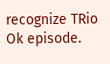recognize TRio
Ok episode.